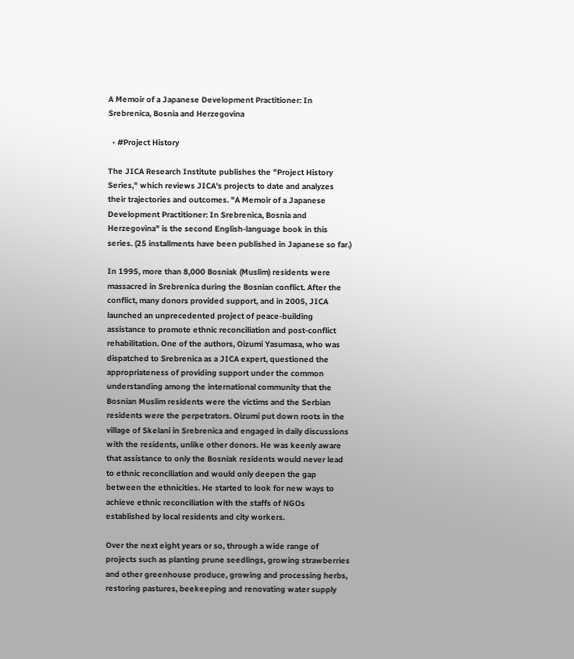A Memoir of a Japanese Development Practitioner: In Srebrenica, Bosnia and Herzegovina

  • #Project History

The JICA Research Institute publishes the "Project History Series," which reviews JICA's projects to date and analyzes their trajectories and outcomes. "A Memoir of a Japanese Development Practitioner: In Srebrenica, Bosnia and Herzegovina" is the second English-language book in this series. (25 installments have been published in Japanese so far.)

In 1995, more than 8,000 Bosniak (Muslim) residents were massacred in Srebrenica during the Bosnian conflict. After the conflict, many donors provided support, and in 2005, JICA launched an unprecedented project of peace-building assistance to promote ethnic reconciliation and post-conflict rehabilitation. One of the authors, Oizumi Yasumasa, who was dispatched to Srebrenica as a JICA expert, questioned the appropriateness of providing support under the common understanding among the international community that the Bosnian Muslim residents were the victims and the Serbian residents were the perpetrators. Oizumi put down roots in the village of Skelani in Srebrenica and engaged in daily discussions with the residents, unlike other donors. He was keenly aware that assistance to only the Bosniak residents would never lead to ethnic reconciliation and would only deepen the gap between the ethnicities. He started to look for new ways to achieve ethnic reconciliation with the staffs of NGOs established by local residents and city workers.

Over the next eight years or so, through a wide range of projects such as planting prune seedlings, growing strawberries and other greenhouse produce, growing and processing herbs, restoring pastures, beekeeping and renovating water supply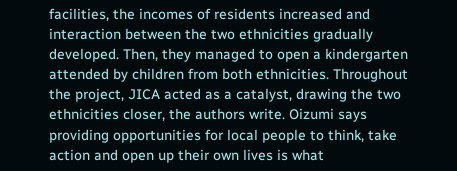facilities, the incomes of residents increased and interaction between the two ethnicities gradually developed. Then, they managed to open a kindergarten attended by children from both ethnicities. Throughout the project, JICA acted as a catalyst, drawing the two ethnicities closer, the authors write. Oizumi says providing opportunities for local people to think, take action and open up their own lives is what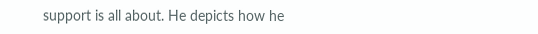support is all about. He depicts how he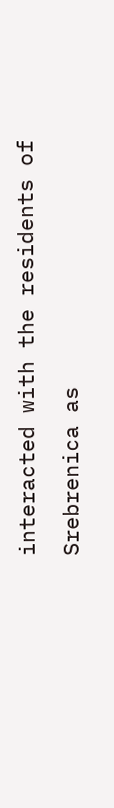interacted with the residents of Srebrenica as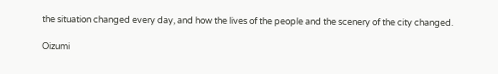the situation changed every day, and how the lives of the people and the scenery of the city changed.

Oizumi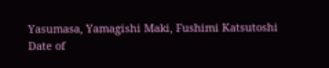Yasumasa, Yamagishi Maki, Fushimi Katsutoshi
Date of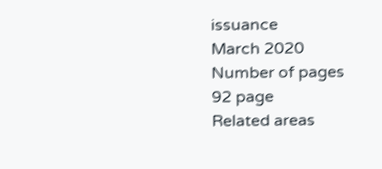issuance
March 2020
Number of pages
92 page
Related areas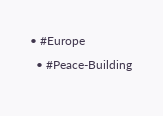• #Europe
  • #Peace-Building